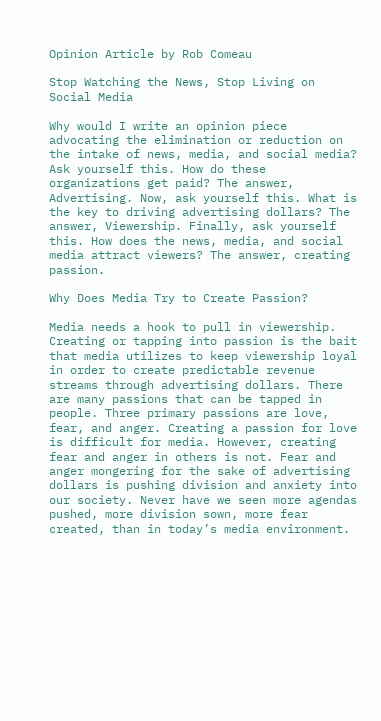Opinion Article by Rob Comeau

Stop Watching the News, Stop Living on Social Media

Why would I write an opinion piece advocating the elimination or reduction on the intake of news, media, and social media? Ask yourself this. How do these organizations get paid? The answer, Advertising. Now, ask yourself this. What is the key to driving advertising dollars? The answer, Viewership. Finally, ask yourself this. How does the news, media, and social media attract viewers? The answer, creating passion.

Why Does Media Try to Create Passion?

Media needs a hook to pull in viewership. Creating or tapping into passion is the bait that media utilizes to keep viewership loyal in order to create predictable revenue streams through advertising dollars. There are many passions that can be tapped in people. Three primary passions are love, fear, and anger. Creating a passion for love is difficult for media. However, creating fear and anger in others is not. Fear and anger mongering for the sake of advertising dollars is pushing division and anxiety into our society. Never have we seen more agendas pushed, more division sown, more fear created, than in today’s media environment.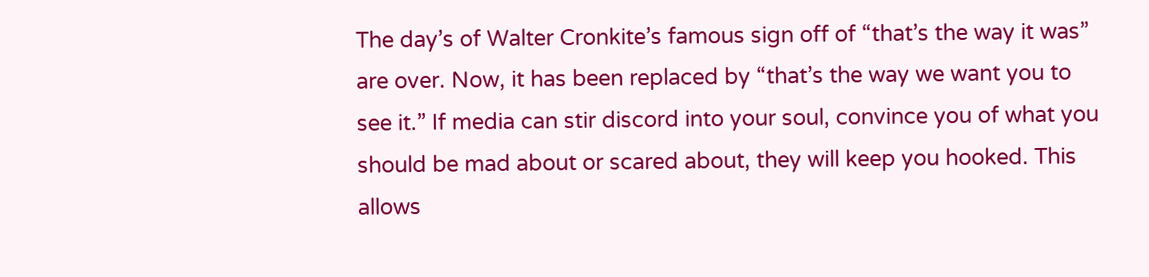The day’s of Walter Cronkite’s famous sign off of “that’s the way it was” are over. Now, it has been replaced by “that’s the way we want you to see it.” If media can stir discord into your soul, convince you of what you should be mad about or scared about, they will keep you hooked. This allows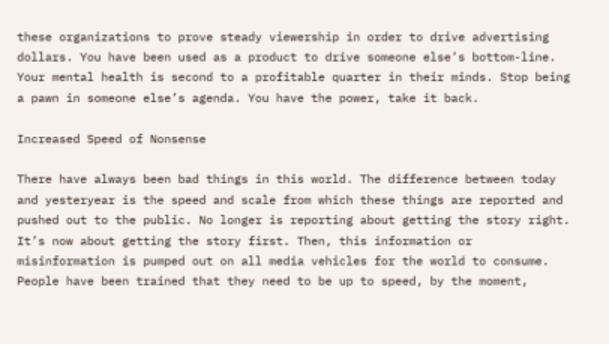these organizations to prove steady viewership in order to drive advertising dollars. You have been used as a product to drive someone else’s bottom-line. Your mental health is second to a profitable quarter in their minds. Stop being a pawn in someone else’s agenda. You have the power, take it back.

Increased Speed of Nonsense

There have always been bad things in this world. The difference between today and yesteryear is the speed and scale from which these things are reported and pushed out to the public. No longer is reporting about getting the story right. It’s now about getting the story first. Then, this information or misinformation is pumped out on all media vehicles for the world to consume. People have been trained that they need to be up to speed, by the moment,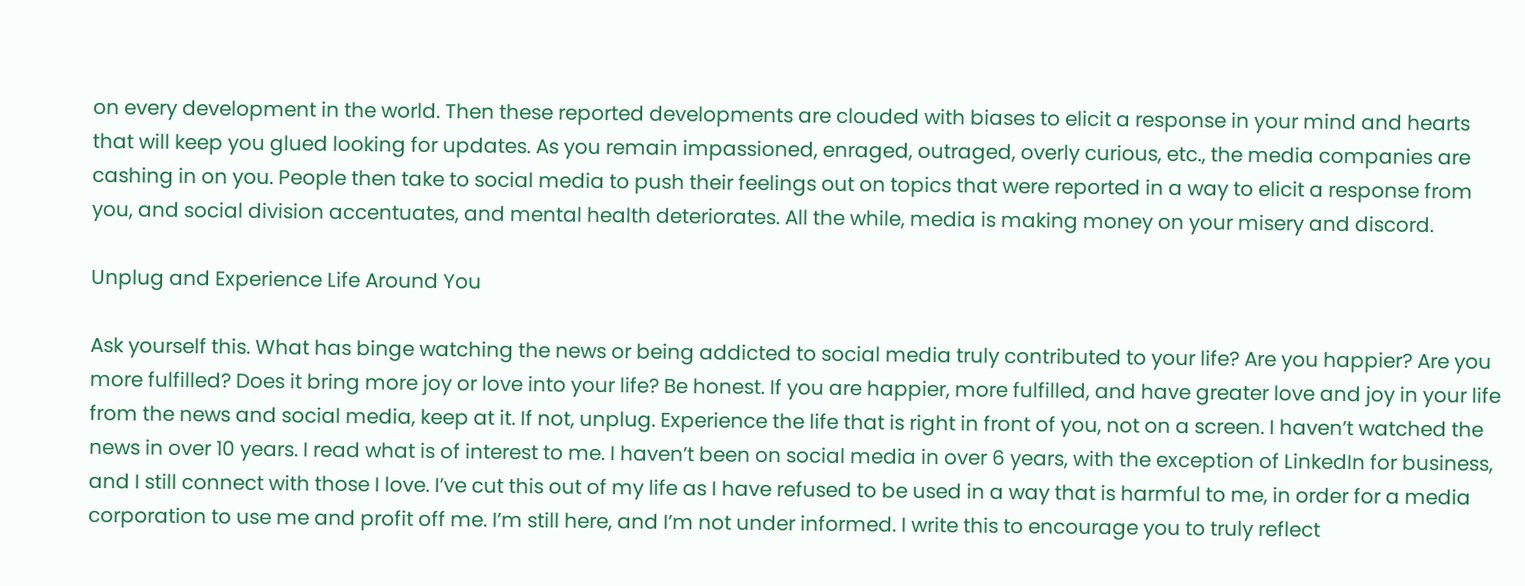on every development in the world. Then these reported developments are clouded with biases to elicit a response in your mind and hearts that will keep you glued looking for updates. As you remain impassioned, enraged, outraged, overly curious, etc., the media companies are cashing in on you. People then take to social media to push their feelings out on topics that were reported in a way to elicit a response from you, and social division accentuates, and mental health deteriorates. All the while, media is making money on your misery and discord.

Unplug and Experience Life Around You

Ask yourself this. What has binge watching the news or being addicted to social media truly contributed to your life? Are you happier? Are you more fulfilled? Does it bring more joy or love into your life? Be honest. If you are happier, more fulfilled, and have greater love and joy in your life from the news and social media, keep at it. If not, unplug. Experience the life that is right in front of you, not on a screen. I haven’t watched the news in over 10 years. I read what is of interest to me. I haven’t been on social media in over 6 years, with the exception of LinkedIn for business, and I still connect with those I love. I’ve cut this out of my life as I have refused to be used in a way that is harmful to me, in order for a media corporation to use me and profit off me. I’m still here, and I’m not under informed. I write this to encourage you to truly reflect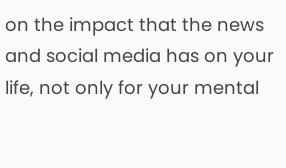on the impact that the news and social media has on your life, not only for your mental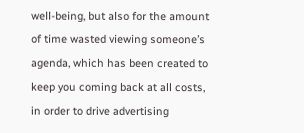well-being, but also for the amount of time wasted viewing someone’s agenda, which has been created to keep you coming back at all costs, in order to drive advertising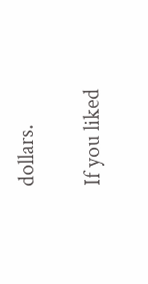dollars.

If you liked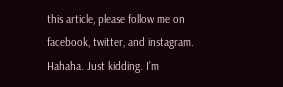this article, please follow me on facebook, twitter, and instagram. Hahaha. Just kidding. I’m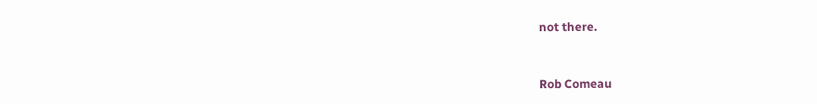not there.


Rob Comeau